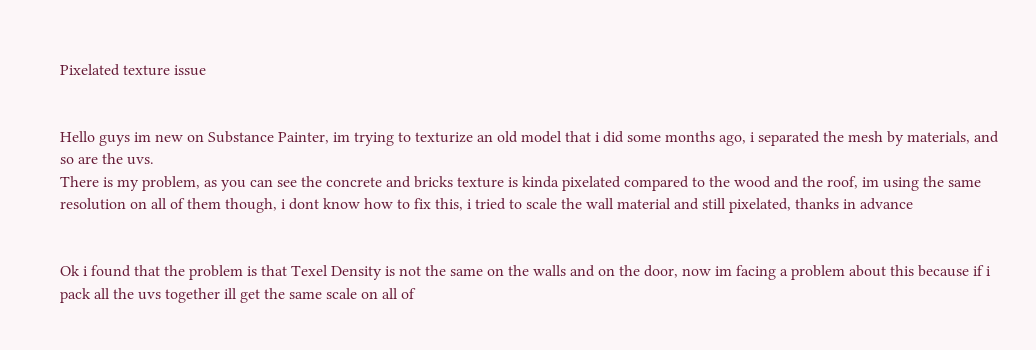Pixelated texture issue


Hello guys im new on Substance Painter, im trying to texturize an old model that i did some months ago, i separated the mesh by materials, and so are the uvs.
There is my problem, as you can see the concrete and bricks texture is kinda pixelated compared to the wood and the roof, im using the same resolution on all of them though, i dont know how to fix this, i tried to scale the wall material and still pixelated, thanks in advance


Ok i found that the problem is that Texel Density is not the same on the walls and on the door, now im facing a problem about this because if i pack all the uvs together ill get the same scale on all of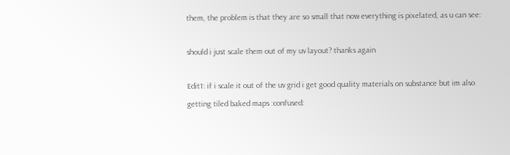them, the problem is that they are so small that now everything is pixelated, as u can see:

should i just scale them out of my uv layout? thanks again

Edit1: if i scale it out of the uv grid i get good quality materials on substance but im also getting tiled baked maps :confused: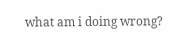what am i doing wrong?